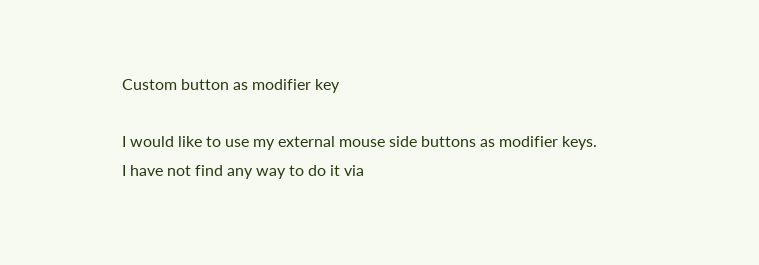Custom button as modifier key

I would like to use my external mouse side buttons as modifier keys.
I have not find any way to do it via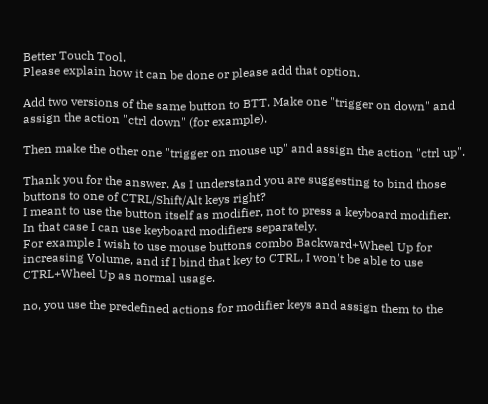Better Touch Tool.
Please explain how it can be done or please add that option.

Add two versions of the same button to BTT. Make one "trigger on down" and assign the action "ctrl down" (for example).

Then make the other one "trigger on mouse up" and assign the action "ctrl up".

Thank you for the answer. As I understand you are suggesting to bind those buttons to one of CTRL/Shift/Alt keys right?
I meant to use the button itself as modifier, not to press a keyboard modifier.
In that case I can use keyboard modifiers separately.
For example I wish to use mouse buttons combo Backward+Wheel Up for increasing Volume, and if I bind that key to CTRL, I won't be able to use CTRL+Wheel Up as normal usage.

no, you use the predefined actions for modifier keys and assign them to the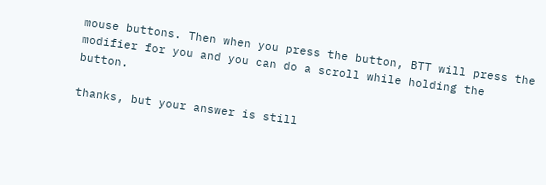mouse buttons. Then when you press the button, BTT will press the modifier for you and you can do a scroll while holding the button.

thanks, but your answer is still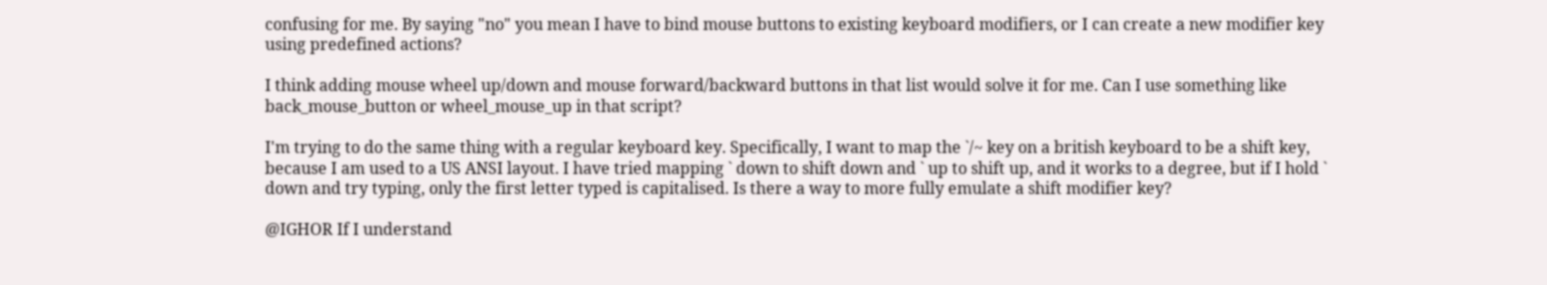confusing for me. By saying "no" you mean I have to bind mouse buttons to existing keyboard modifiers, or I can create a new modifier key using predefined actions?

I think adding mouse wheel up/down and mouse forward/backward buttons in that list would solve it for me. Can I use something like back_mouse_button or wheel_mouse_up in that script?

I'm trying to do the same thing with a regular keyboard key. Specifically, I want to map the `/~ key on a british keyboard to be a shift key, because I am used to a US ANSI layout. I have tried mapping ` down to shift down and ` up to shift up, and it works to a degree, but if I hold ` down and try typing, only the first letter typed is capitalised. Is there a way to more fully emulate a shift modifier key?

@IGHOR If I understand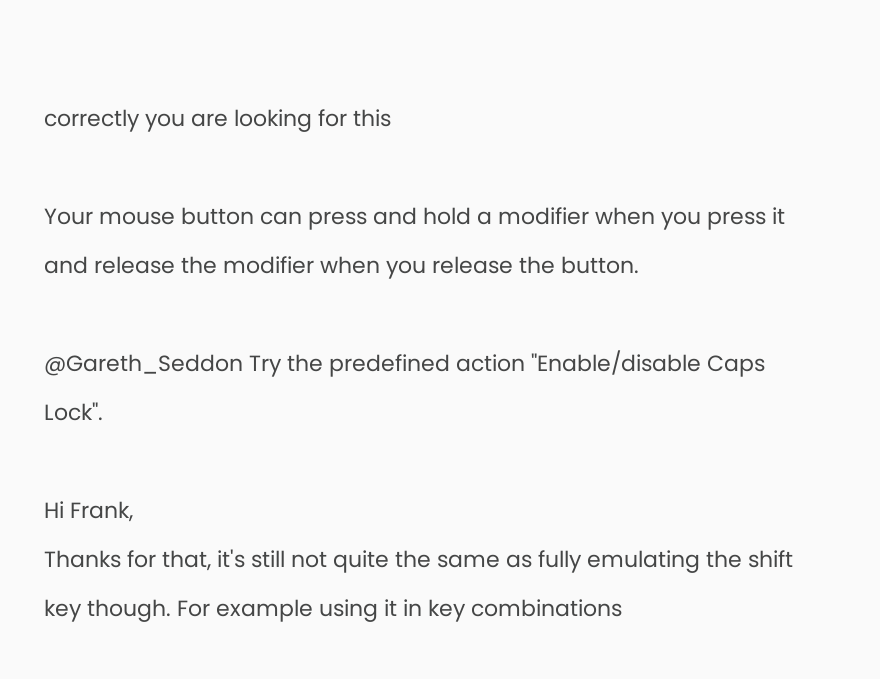correctly you are looking for this

Your mouse button can press and hold a modifier when you press it and release the modifier when you release the button.

@Gareth_Seddon Try the predefined action "Enable/disable Caps Lock".

Hi Frank,
Thanks for that, it's still not quite the same as fully emulating the shift key though. For example using it in key combinations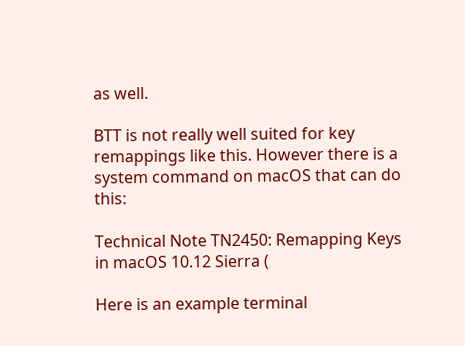as well.

BTT is not really well suited for key remappings like this. However there is a system command on macOS that can do this:

Technical Note TN2450: Remapping Keys in macOS 10.12 Sierra (

Here is an example terminal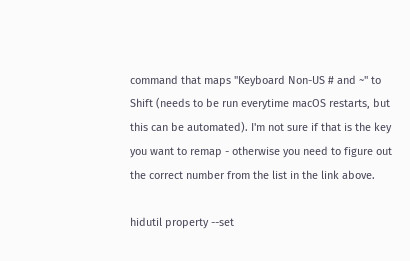command that maps "Keyboard Non-US # and ~" to Shift (needs to be run everytime macOS restarts, but this can be automated). I'm not sure if that is the key you want to remap - otherwise you need to figure out the correct number from the list in the link above.

hidutil property --set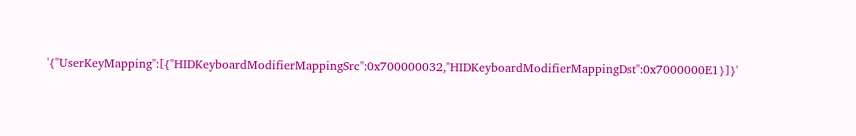'{"UserKeyMapping":[{"HIDKeyboardModifierMappingSrc":0x700000032,"HIDKeyboardModifierMappingDst":0x7000000E1}]}'